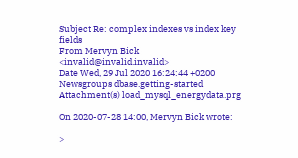Subject Re: complex indexes vs index key fields
From Mervyn Bick <invalid@invalid.invalid>
Date Wed, 29 Jul 2020 16:24:44 +0200
Newsgroups dbase.getting-started
Attachment(s) load_mysql_energydata.prg

On 2020-07-28 14:00, Mervyn Bick wrote:

>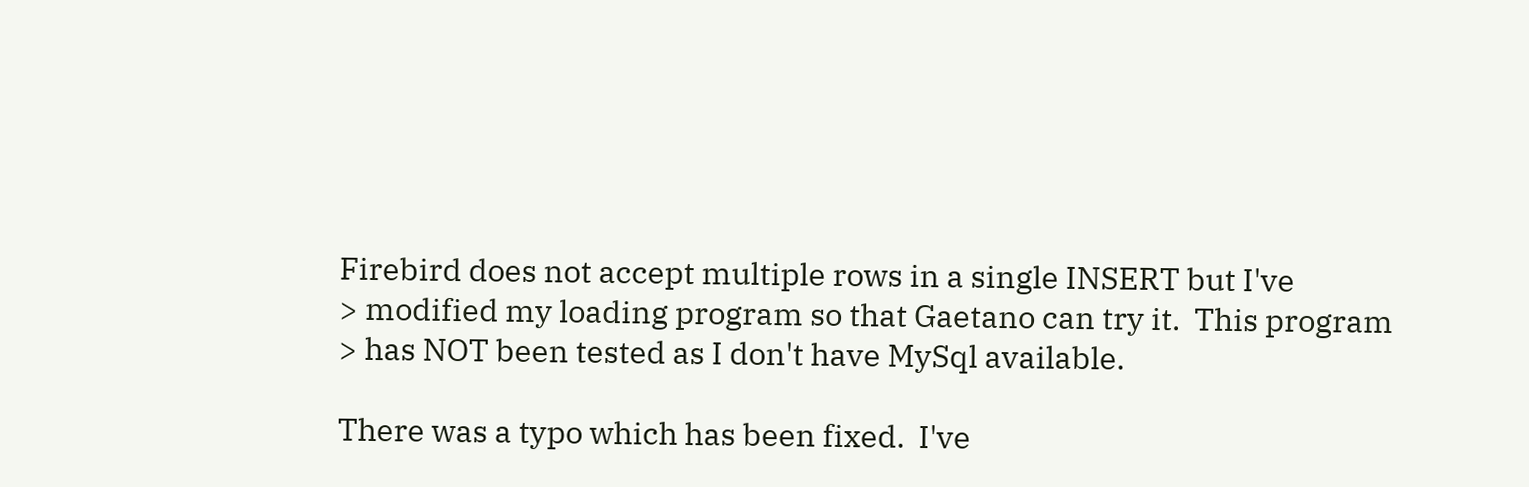Firebird does not accept multiple rows in a single INSERT but I've
> modified my loading program so that Gaetano can try it.  This program
> has NOT been tested as I don't have MySql available.

There was a typo which has been fixed.  I've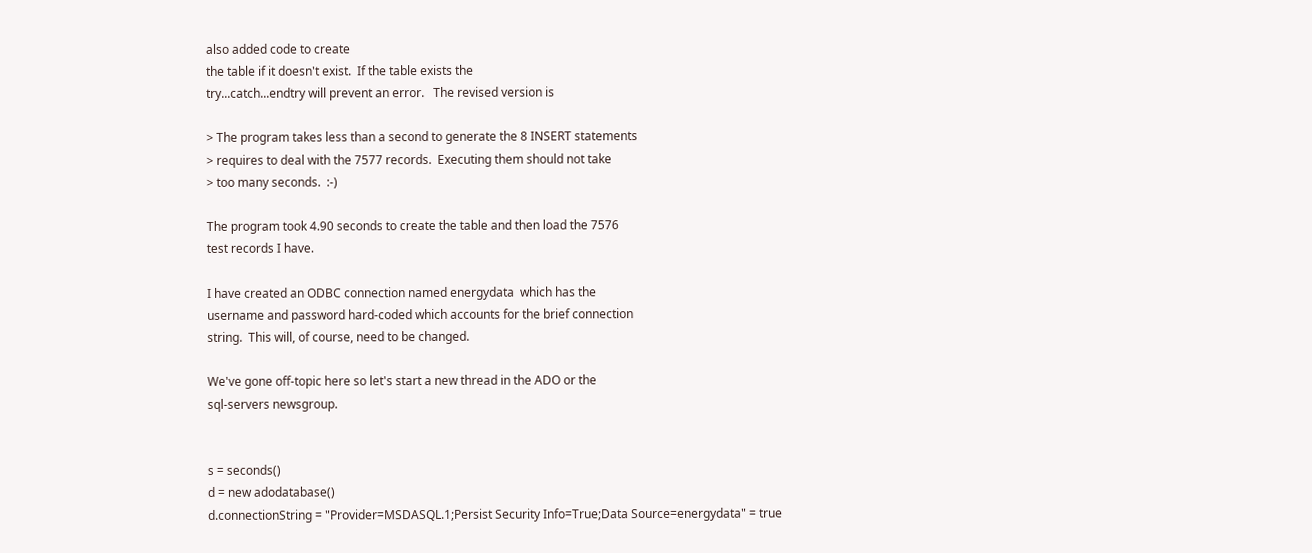also added code to create
the table if it doesn't exist.  If the table exists the
try...catch...endtry will prevent an error.   The revised version is

> The program takes less than a second to generate the 8 INSERT statements
> requires to deal with the 7577 records.  Executing them should not take
> too many seconds.  :-)

The program took 4.90 seconds to create the table and then load the 7576
test records I have.

I have created an ODBC connection named energydata  which has the
username and password hard-coded which accounts for the brief connection
string.  This will, of course, need to be changed.

We've gone off-topic here so let's start a new thread in the ADO or the
sql-servers newsgroup.


s = seconds()
d = new adodatabase()
d.connectionString = "Provider=MSDASQL.1;Persist Security Info=True;Data Source=energydata" = true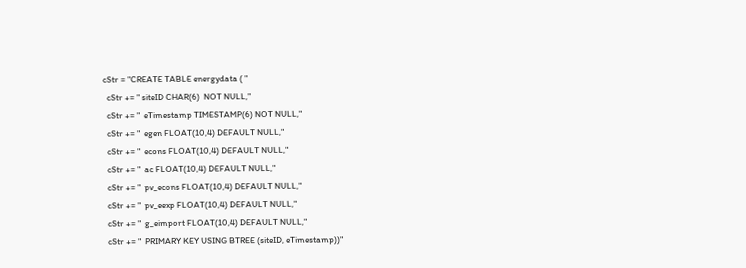cStr = "CREATE TABLE energydata ( "
  cStr += " siteID CHAR(6)  NOT NULL,"
  cStr += "  eTimestamp TIMESTAMP(6) NOT NULL,"
  cStr += "  egen FLOAT(10,4) DEFAULT NULL,"
  cStr += "  econs FLOAT(10,4) DEFAULT NULL,"
  cStr += "  ac FLOAT(10,4) DEFAULT NULL,"
  cStr += "  pv_econs FLOAT(10,4) DEFAULT NULL,"
  cStr += "  pv_eexp FLOAT(10,4) DEFAULT NULL,"
  cStr += "  g_eimport FLOAT(10,4) DEFAULT NULL,"
  cStr += "  PRIMARY KEY USING BTREE (siteID, eTimestamp))"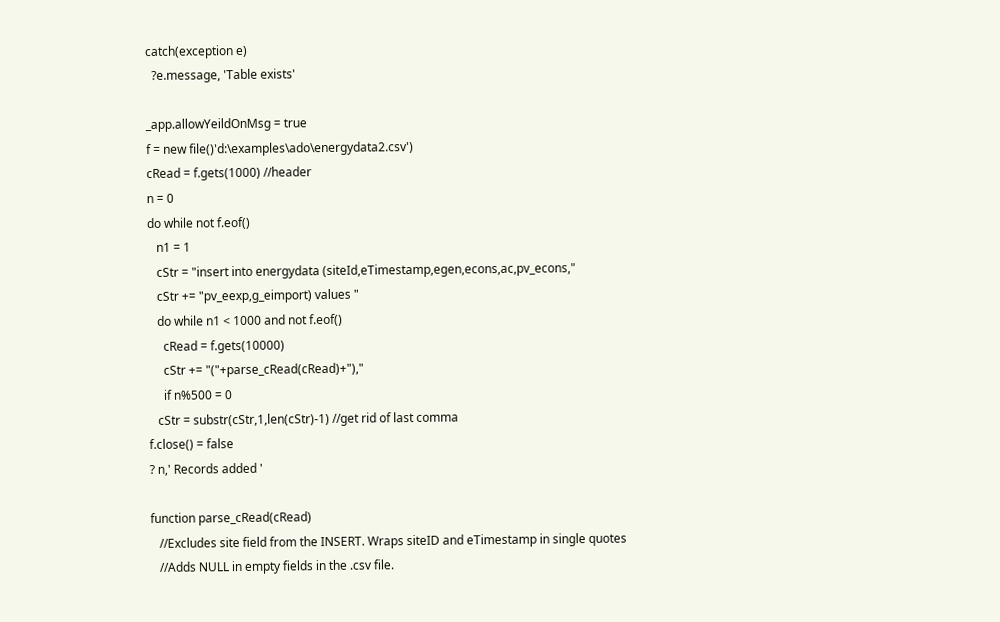catch(exception e)
  ?e.message, 'Table exists'

_app.allowYeildOnMsg = true
f = new file()'d:\examples\ado\energydata2.csv')
cRead = f.gets(1000) //header
n = 0
do while not f.eof()
   n1 = 1
   cStr = "insert into energydata (siteId,eTimestamp,egen,econs,ac,pv_econs,"
   cStr += "pv_eexp,g_eimport) values "
   do while n1 < 1000 and not f.eof()
     cRead = f.gets(10000)
     cStr += "("+parse_cRead(cRead)+"),"
     if n%500 = 0
   cStr = substr(cStr,1,len(cStr)-1) //get rid of last comma
f.close() = false
? n,' Records added '

function parse_cRead(cRead)
   //Excludes site field from the INSERT. Wraps siteID and eTimestamp in single quotes
   //Adds NULL in empty fields in the .csv file.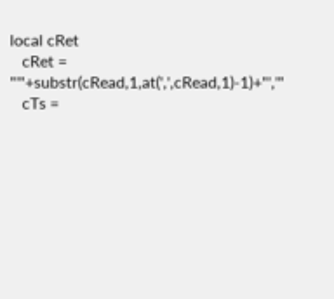local cRet
   cRet = "'"+substr(cRead,1,at(',',cRead,1)-1)+"','"
   cTs =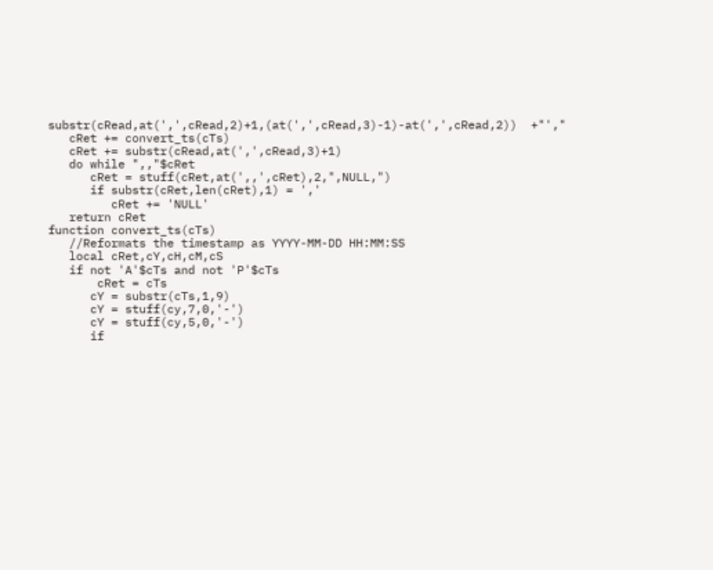substr(cRead,at(',',cRead,2)+1,(at(',',cRead,3)-1)-at(',',cRead,2))  +"',"
   cRet += convert_ts(cTs)
   cRet += substr(cRead,at(',',cRead,3)+1)
   do while ",,"$cRet
      cRet = stuff(cRet,at(',,',cRet),2,",NULL,")
      if substr(cRet,len(cRet),1) = ','
         cRet += 'NULL'
   return cRet
function convert_ts(cTs)
   //Reformats the timestamp as YYYY-MM-DD HH:MM:SS
   local cRet,cY,cH,cM,cS
   if not 'A'$cTs and not 'P'$cTs
       cRet = cTs
      cY = substr(cTs,1,9)
      cY = stuff(cy,7,0,'-')
      cY = stuff(cy,5,0,'-')
      if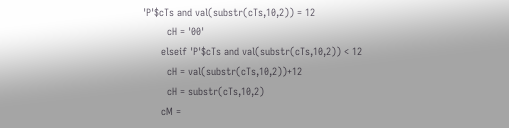'P'$cTs and val(substr(cTs,10,2)) = 12
        cH = '00'
      elseif 'P'$cTs and val(substr(cTs,10,2)) < 12
        cH = val(substr(cTs,10,2))+12
        cH = substr(cTs,10,2)
      cM =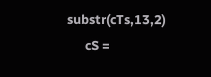substr(cTs,13,2)
      cS =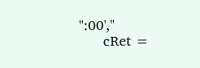":00',"
      cRet =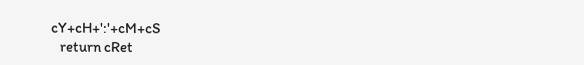cY+cH+':'+cM+cS
   return cRet